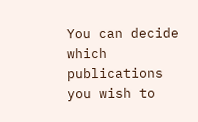You can decide which publications you wish to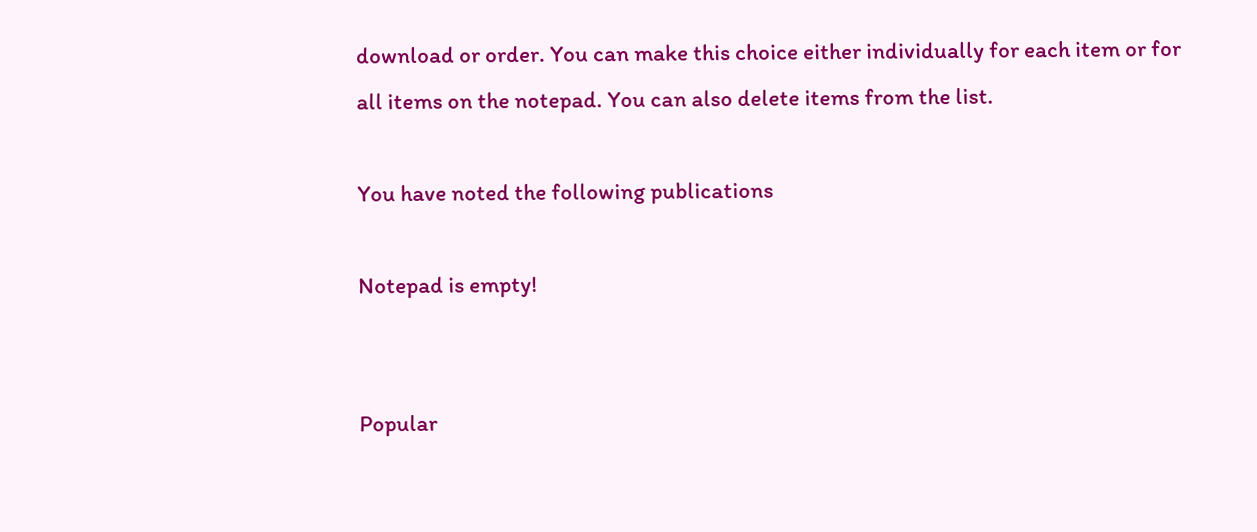download or order. You can make this choice either individually for each item or for all items on the notepad. You can also delete items from the list.

You have noted the following publications

Notepad is empty!


Popular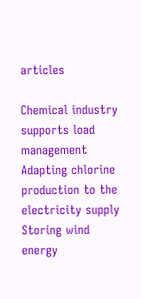articles

Chemical industry supports load management
Adapting chlorine production to the electricity supply
Storing wind energy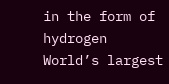in the form of hydrogen
World’s largest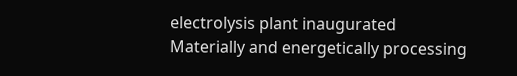electrolysis plant inaugurated
Materially and energetically processing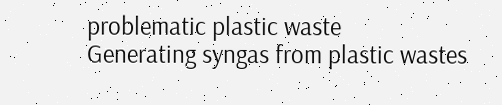problematic plastic waste
Generating syngas from plastic wastes